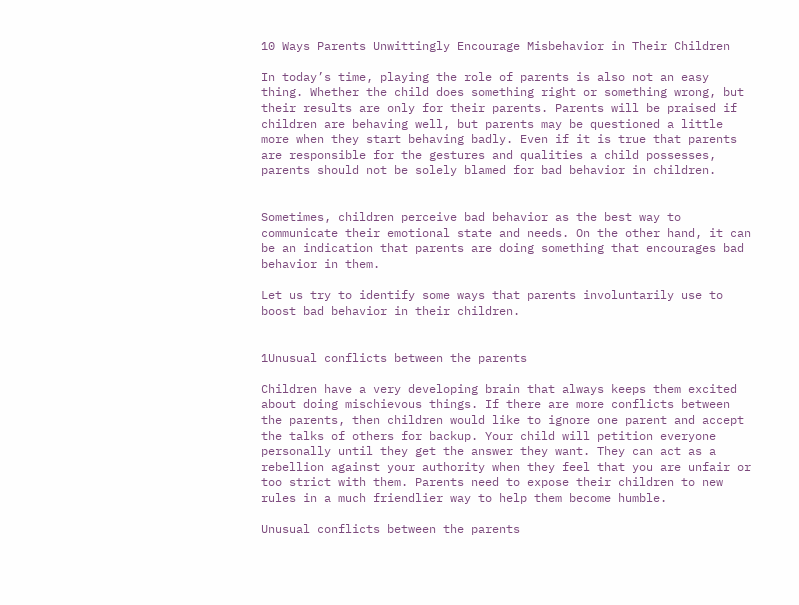10 Ways Parents Unwittingly Encourage Misbehavior in Their Children

In today’s time, playing the role of parents is also not an easy thing. Whether the child does something right or something wrong, but their results are only for their parents. Parents will be praised if children are behaving well, but parents may be questioned a little more when they start behaving badly. Even if it is true that parents are responsible for the gestures and qualities a child possesses, parents should not be solely blamed for bad behavior in children.


Sometimes, children perceive bad behavior as the best way to communicate their emotional state and needs. On the other hand, it can be an indication that parents are doing something that encourages bad behavior in them.

Let us try to identify some ways that parents involuntarily use to boost bad behavior in their children.


1Unusual conflicts between the parents

Children have a very developing brain that always keeps them excited about doing mischievous things. If there are more conflicts between the parents, then children would like to ignore one parent and accept the talks of others for backup. Your child will petition everyone personally until they get the answer they want. They can act as a rebellion against your authority when they feel that you are unfair or too strict with them. Parents need to expose their children to new rules in a much friendlier way to help them become humble.

Unusual conflicts between the parents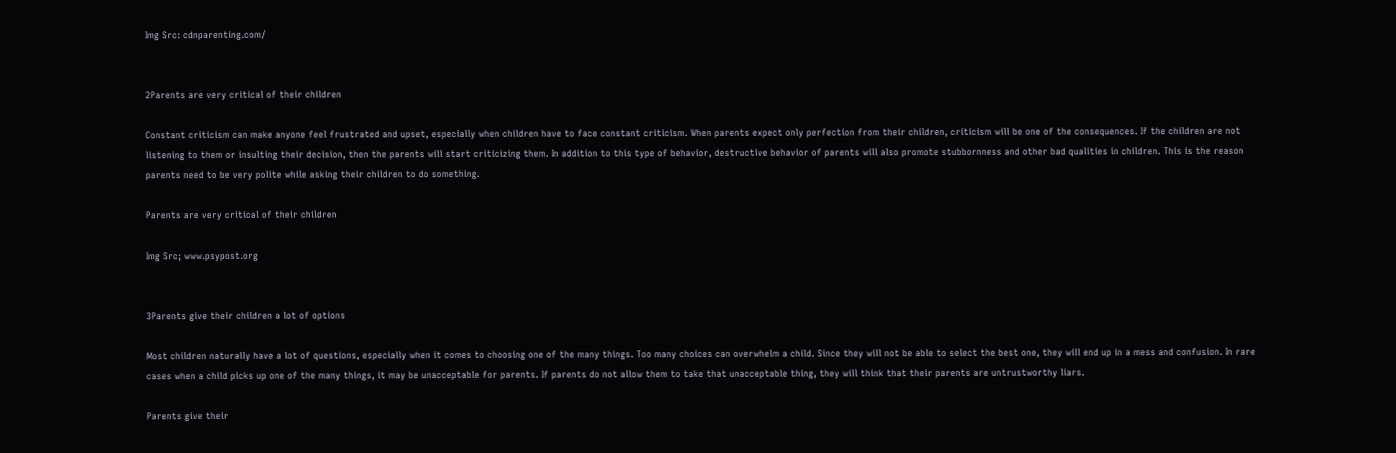Img Src: cdnparenting.com/


2Parents are very critical of their children

Constant criticism can make anyone feel frustrated and upset, especially when children have to face constant criticism. When parents expect only perfection from their children, criticism will be one of the consequences. If the children are not listening to them or insulting their decision, then the parents will start criticizing them. In addition to this type of behavior, destructive behavior of parents will also promote stubbornness and other bad qualities in children. This is the reason parents need to be very polite while asking their children to do something.

Parents are very critical of their children

Img Src; www.psypost.org


3Parents give their children a lot of options

Most children naturally have a lot of questions, especially when it comes to choosing one of the many things. Too many choices can overwhelm a child. Since they will not be able to select the best one, they will end up in a mess and confusion. In rare cases when a child picks up one of the many things, it may be unacceptable for parents. If parents do not allow them to take that unacceptable thing, they will think that their parents are untrustworthy liars.

Parents give their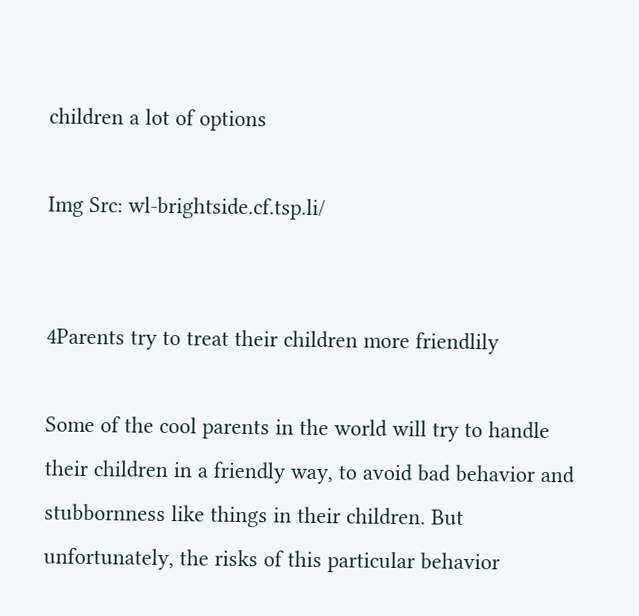children a lot of options

Img Src: wl-brightside.cf.tsp.li/


4Parents try to treat their children more friendlily

Some of the cool parents in the world will try to handle their children in a friendly way, to avoid bad behavior and stubbornness like things in their children. But unfortunately, the risks of this particular behavior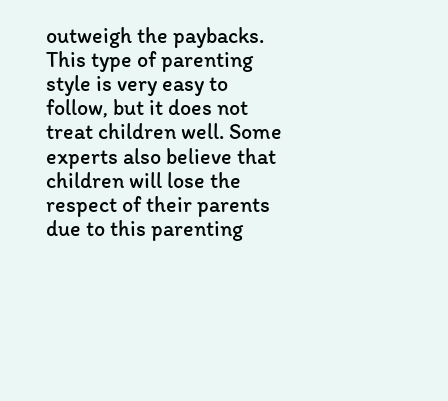outweigh the paybacks. This type of parenting style is very easy to follow, but it does not treat children well. Some experts also believe that children will lose the respect of their parents due to this parenting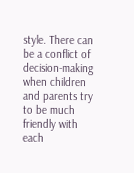style. There can be a conflict of decision-making when children and parents try to be much friendly with each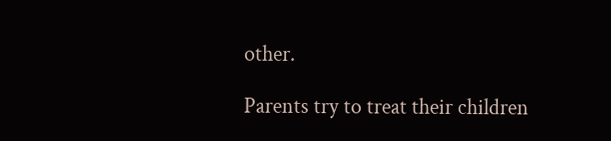other.

Parents try to treat their children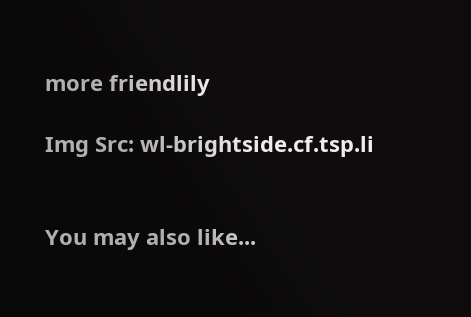more friendlily

Img Src: wl-brightside.cf.tsp.li


You may also like...